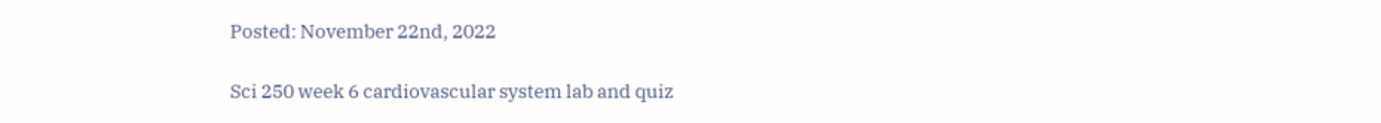Posted: November 22nd, 2022

Sci 250 week 6 cardiovascular system lab and quiz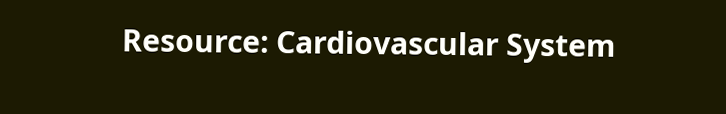Resource: Cardiovascular System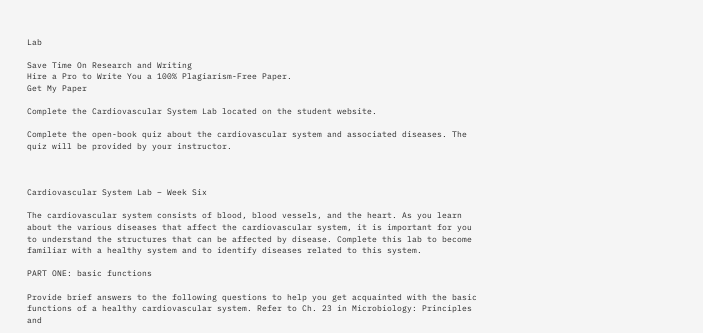Lab

Save Time On Research and Writing
Hire a Pro to Write You a 100% Plagiarism-Free Paper.
Get My Paper

Complete the Cardiovascular System Lab located on the student website.

Complete the open-book quiz about the cardiovascular system and associated diseases. The quiz will be provided by your instructor.



Cardiovascular System Lab – Week Six

The cardiovascular system consists of blood, blood vessels, and the heart. As you learn about the various diseases that affect the cardiovascular system, it is important for you to understand the structures that can be affected by disease. Complete this lab to become familiar with a healthy system and to identify diseases related to this system.

PART ONE: basic functions

Provide brief answers to the following questions to help you get acquainted with the basic functions of a healthy cardiovascular system. Refer to Ch. 23 in Microbiology: Principles and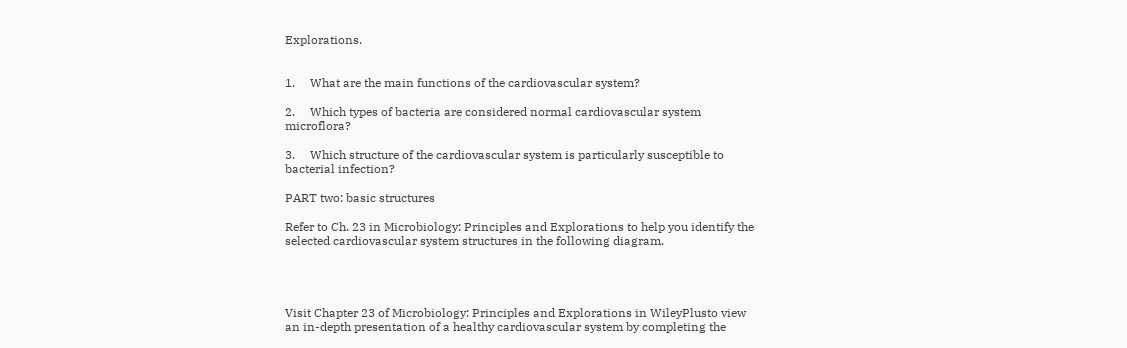Explorations.


1.     What are the main functions of the cardiovascular system?

2.     Which types of bacteria are considered normal cardiovascular system microflora?

3.     Which structure of the cardiovascular system is particularly susceptible to bacterial infection?

PART two: basic structures

Refer to Ch. 23 in Microbiology: Principles and Explorations to help you identify the selected cardiovascular system structures in the following diagram.




Visit Chapter 23 of Microbiology: Principles and Explorations in WileyPlusto view an in-depth presentation of a healthy cardiovascular system by completing the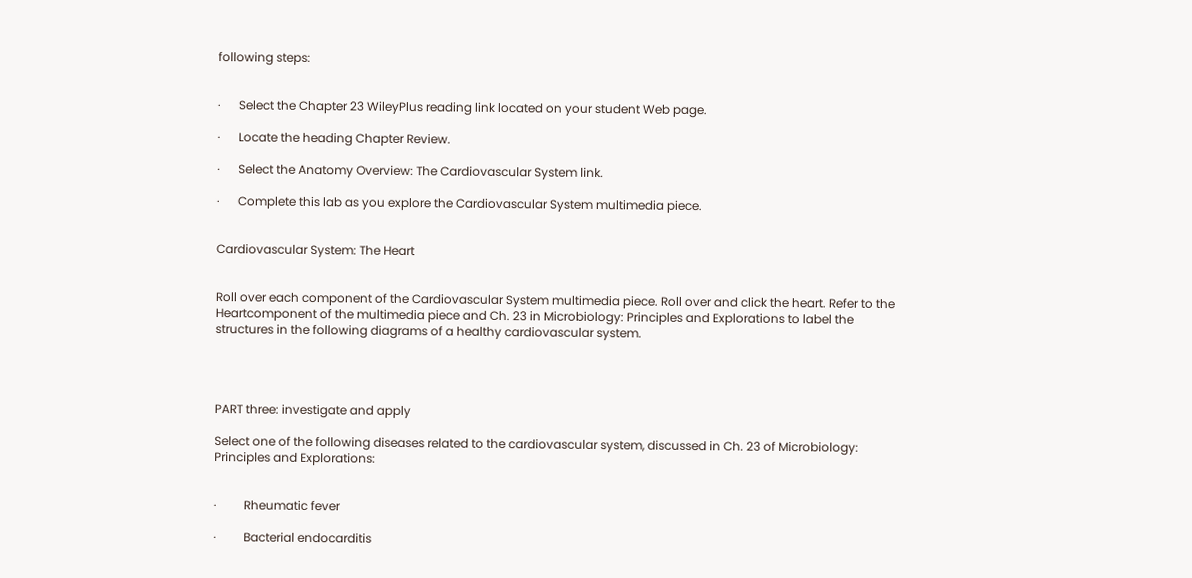following steps:


·      Select the Chapter 23 WileyPlus reading link located on your student Web page.

·      Locate the heading Chapter Review.

·      Select the Anatomy Overview: The Cardiovascular System link.

·      Complete this lab as you explore the Cardiovascular System multimedia piece.


Cardiovascular System: The Heart


Roll over each component of the Cardiovascular System multimedia piece. Roll over and click the heart. Refer to the Heartcomponent of the multimedia piece and Ch. 23 in Microbiology: Principles and Explorations to label the structures in the following diagrams of a healthy cardiovascular system.




PART three: investigate and apply

Select one of the following diseases related to the cardiovascular system, discussed in Ch. 23 of Microbiology: Principles and Explorations:


·         Rheumatic fever

·         Bacterial endocarditis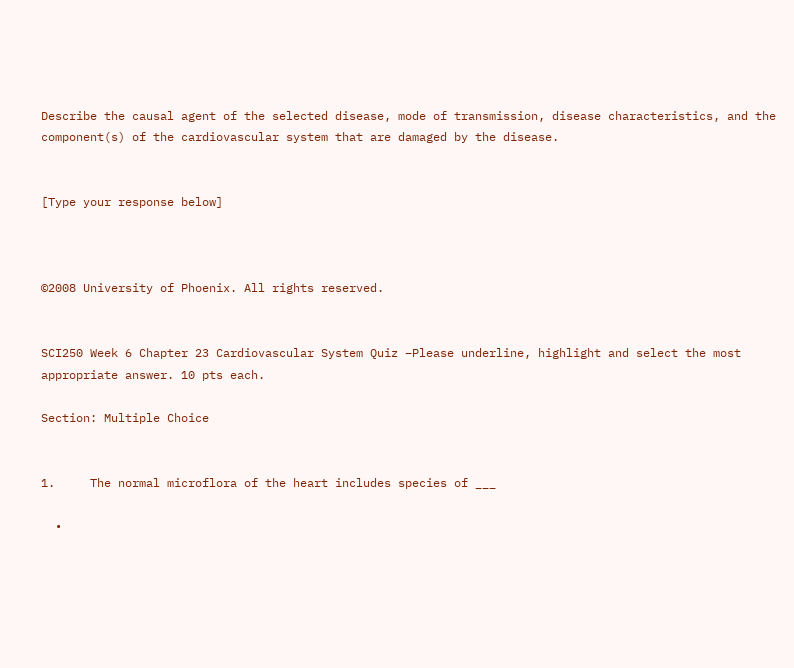Describe the causal agent of the selected disease, mode of transmission, disease characteristics, and the component(s) of the cardiovascular system that are damaged by the disease.


[Type your response below]



©2008 University of Phoenix. All rights reserved.


SCI250 Week 6 Chapter 23 Cardiovascular System Quiz –Please underline, highlight and select the most appropriate answer. 10 pts each.

Section: Multiple Choice


1.     The normal microflora of the heart includes species of ___

  •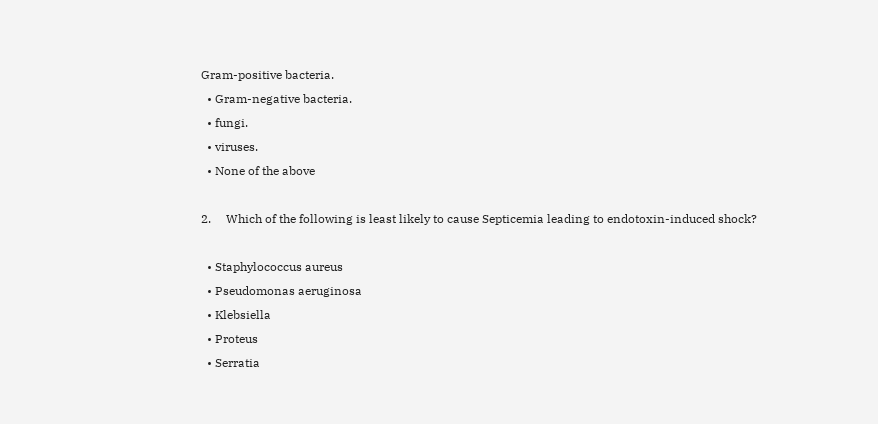Gram-positive bacteria.
  • Gram-negative bacteria.
  • fungi.
  • viruses.
  • None of the above

2.     Which of the following is least likely to cause Septicemia leading to endotoxin-induced shock?

  • Staphylococcus aureus
  • Pseudomonas aeruginosa
  • Klebsiella
  • Proteus
  • Serratia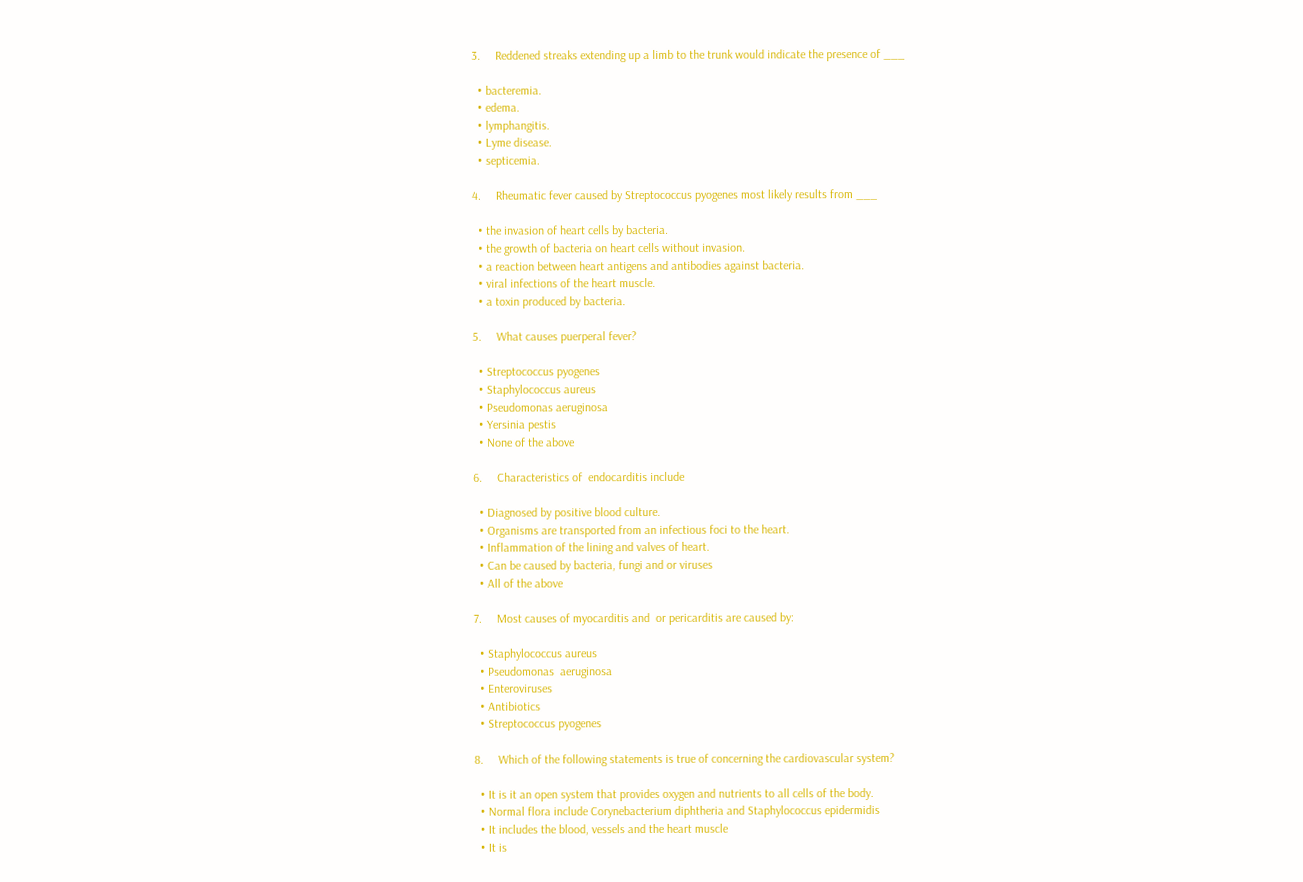3.     Reddened streaks extending up a limb to the trunk would indicate the presence of ___

  • bacteremia.
  • edema.
  • lymphangitis.
  • Lyme disease.
  • septicemia.

4.     Rheumatic fever caused by Streptococcus pyogenes most likely results from ___

  • the invasion of heart cells by bacteria.
  • the growth of bacteria on heart cells without invasion.
  • a reaction between heart antigens and antibodies against bacteria.
  • viral infections of the heart muscle.
  • a toxin produced by bacteria.

5.     What causes puerperal fever?

  • Streptococcus pyogenes
  • Staphylococcus aureus
  • Pseudomonas aeruginosa
  • Yersinia pestis
  • None of the above

6.     Characteristics of  endocarditis include

  • Diagnosed by positive blood culture.
  • Organisms are transported from an infectious foci to the heart.
  • Inflammation of the lining and valves of heart.
  • Can be caused by bacteria, fungi and or viruses
  • All of the above

7.     Most causes of myocarditis and  or pericarditis are caused by:

  • Staphylococcus aureus
  • Pseudomonas  aeruginosa
  • Enteroviruses
  • Antibiotics
  • Streptococcus pyogenes

8.     Which of the following statements is true of concerning the cardiovascular system?

  • It is it an open system that provides oxygen and nutrients to all cells of the body.
  • Normal flora include Corynebacterium diphtheria and Staphylococcus epidermidis
  • It includes the blood, vessels and the heart muscle
  • It is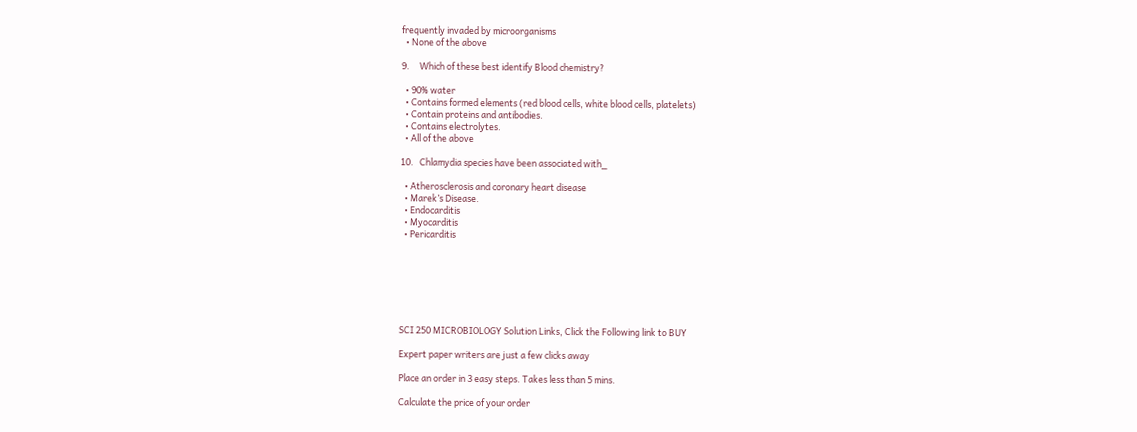frequently invaded by microorganisms
  • None of the above

9.     Which of these best identify Blood chemistry?

  • 90% water
  • Contains formed elements (red blood cells, white blood cells, platelets)
  • Contain proteins and antibodies.
  • Contains electrolytes.
  • All of the above

10.   Chlamydia species have been associated with_

  • Atherosclerosis and coronary heart disease
  • Marek’s Disease.
  • Endocarditis
  • Myocarditis
  • Pericarditis







SCI 250 MICROBIOLOGY Solution Links, Click the Following link to BUY

Expert paper writers are just a few clicks away

Place an order in 3 easy steps. Takes less than 5 mins.

Calculate the price of your order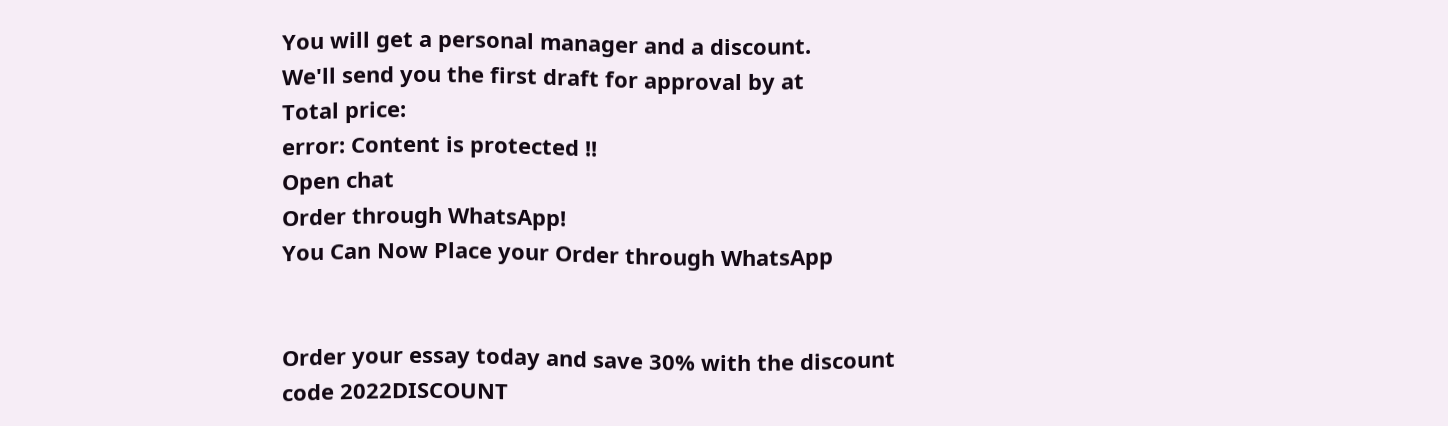You will get a personal manager and a discount.
We'll send you the first draft for approval by at
Total price:
error: Content is protected !!
Open chat
Order through WhatsApp!
You Can Now Place your Order through WhatsApp


Order your essay today and save 30% with the discount code 2022DISCOUNT